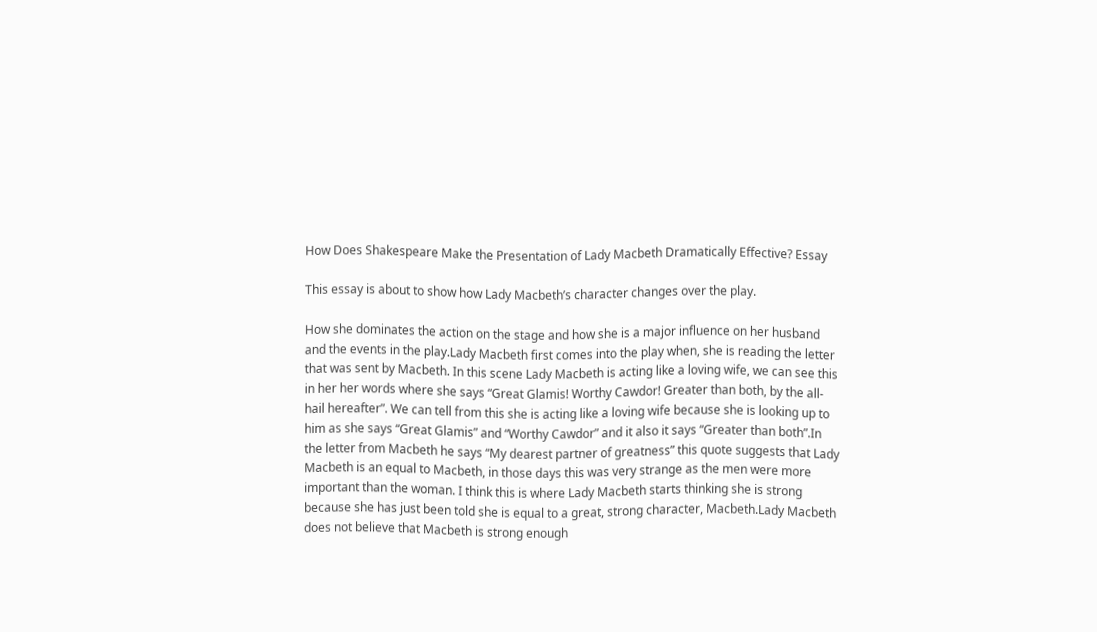How Does Shakespeare Make the Presentation of Lady Macbeth Dramatically Effective? Essay

This essay is about to show how Lady Macbeth’s character changes over the play.

How she dominates the action on the stage and how she is a major influence on her husband and the events in the play.Lady Macbeth first comes into the play when, she is reading the letter that was sent by Macbeth. In this scene Lady Macbeth is acting like a loving wife, we can see this in her her words where she says “Great Glamis! Worthy Cawdor! Greater than both, by the all-hail hereafter”. We can tell from this she is acting like a loving wife because she is looking up to him as she says “Great Glamis” and “Worthy Cawdor” and it also it says “Greater than both”.In the letter from Macbeth he says “My dearest partner of greatness” this quote suggests that Lady Macbeth is an equal to Macbeth, in those days this was very strange as the men were more important than the woman. I think this is where Lady Macbeth starts thinking she is strong because she has just been told she is equal to a great, strong character, Macbeth.Lady Macbeth does not believe that Macbeth is strong enough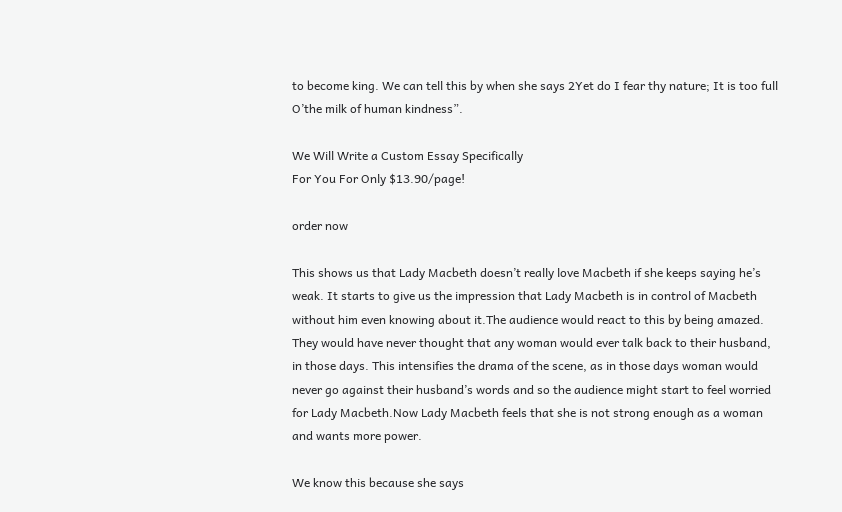to become king. We can tell this by when she says 2Yet do I fear thy nature; It is too full O’the milk of human kindness”.

We Will Write a Custom Essay Specifically
For You For Only $13.90/page!

order now

This shows us that Lady Macbeth doesn’t really love Macbeth if she keeps saying he’s weak. It starts to give us the impression that Lady Macbeth is in control of Macbeth without him even knowing about it.The audience would react to this by being amazed. They would have never thought that any woman would ever talk back to their husband, in those days. This intensifies the drama of the scene, as in those days woman would never go against their husband’s words and so the audience might start to feel worried for Lady Macbeth.Now Lady Macbeth feels that she is not strong enough as a woman and wants more power.

We know this because she says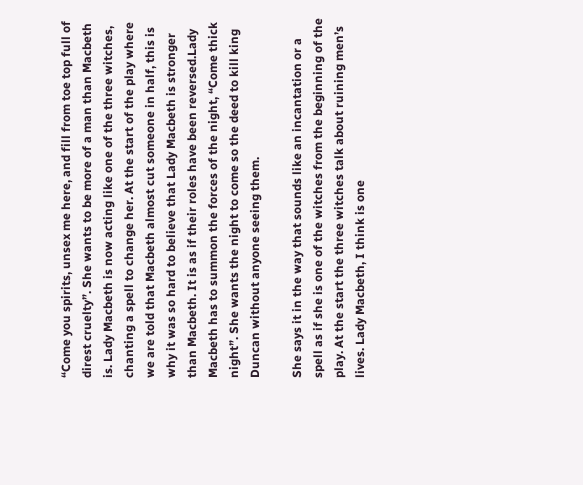“Come you spirits, unsex me here, and fill from toe top full of direst cruelty”. She wants to be more of a man than Macbeth is. Lady Macbeth is now acting like one of the three witches, chanting a spell to change her. At the start of the play where we are told that Macbeth almost cut someone in half, this is why it was so hard to believe that Lady Macbeth is stronger than Macbeth. It is as if their roles have been reversed.Lady Macbeth has to summon the forces of the night, “Come thick night”. She wants the night to come so the deed to kill king Duncan without anyone seeing them.

She says it in the way that sounds like an incantation or a spell as if she is one of the witches from the beginning of the play. At the start the three witches talk about ruining men’s lives. Lady Macbeth, I think is one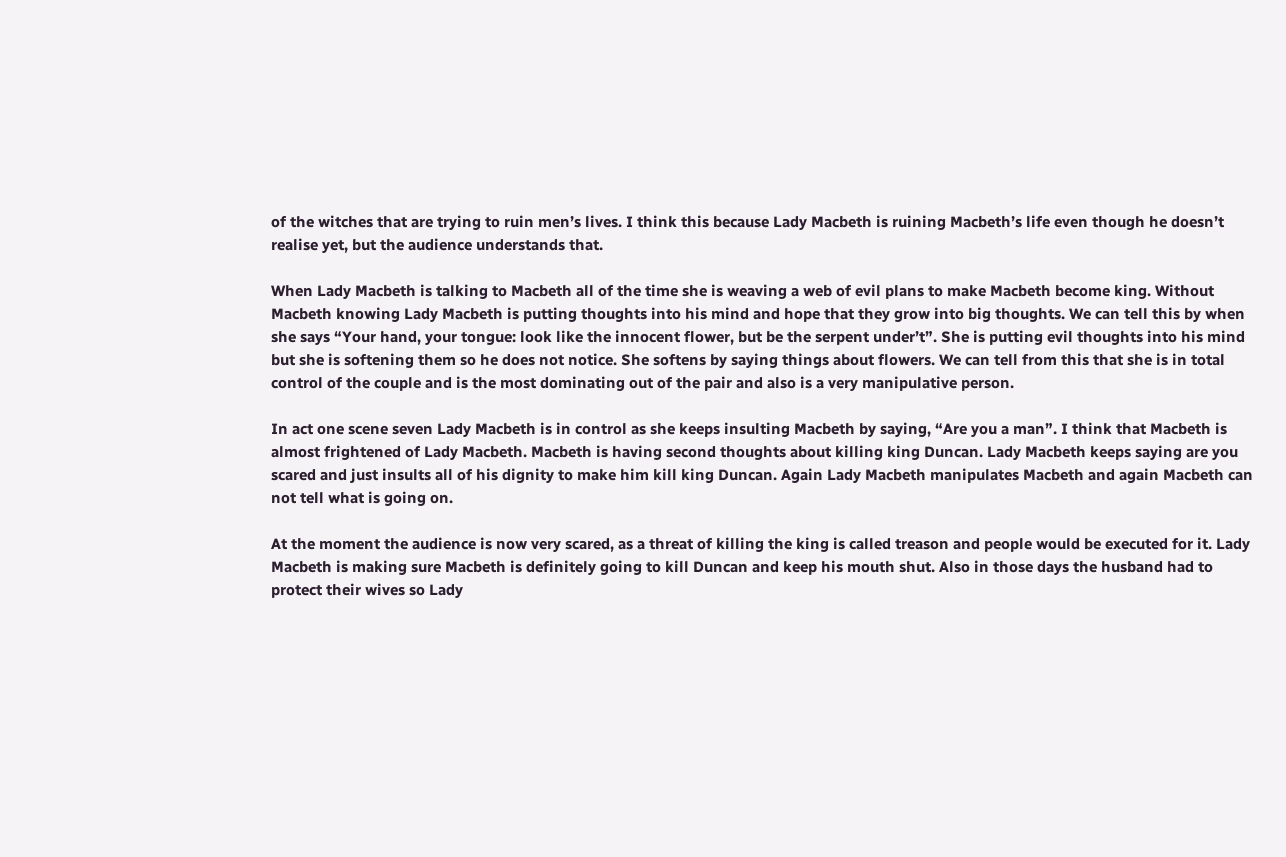of the witches that are trying to ruin men’s lives. I think this because Lady Macbeth is ruining Macbeth’s life even though he doesn’t realise yet, but the audience understands that.

When Lady Macbeth is talking to Macbeth all of the time she is weaving a web of evil plans to make Macbeth become king. Without Macbeth knowing Lady Macbeth is putting thoughts into his mind and hope that they grow into big thoughts. We can tell this by when she says “Your hand, your tongue: look like the innocent flower, but be the serpent under’t”. She is putting evil thoughts into his mind but she is softening them so he does not notice. She softens by saying things about flowers. We can tell from this that she is in total control of the couple and is the most dominating out of the pair and also is a very manipulative person.

In act one scene seven Lady Macbeth is in control as she keeps insulting Macbeth by saying, “Are you a man”. I think that Macbeth is almost frightened of Lady Macbeth. Macbeth is having second thoughts about killing king Duncan. Lady Macbeth keeps saying are you scared and just insults all of his dignity to make him kill king Duncan. Again Lady Macbeth manipulates Macbeth and again Macbeth can not tell what is going on.

At the moment the audience is now very scared, as a threat of killing the king is called treason and people would be executed for it. Lady Macbeth is making sure Macbeth is definitely going to kill Duncan and keep his mouth shut. Also in those days the husband had to protect their wives so Lady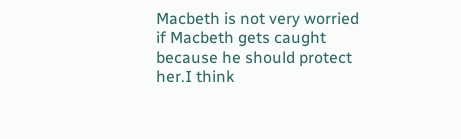Macbeth is not very worried if Macbeth gets caught because he should protect her.I think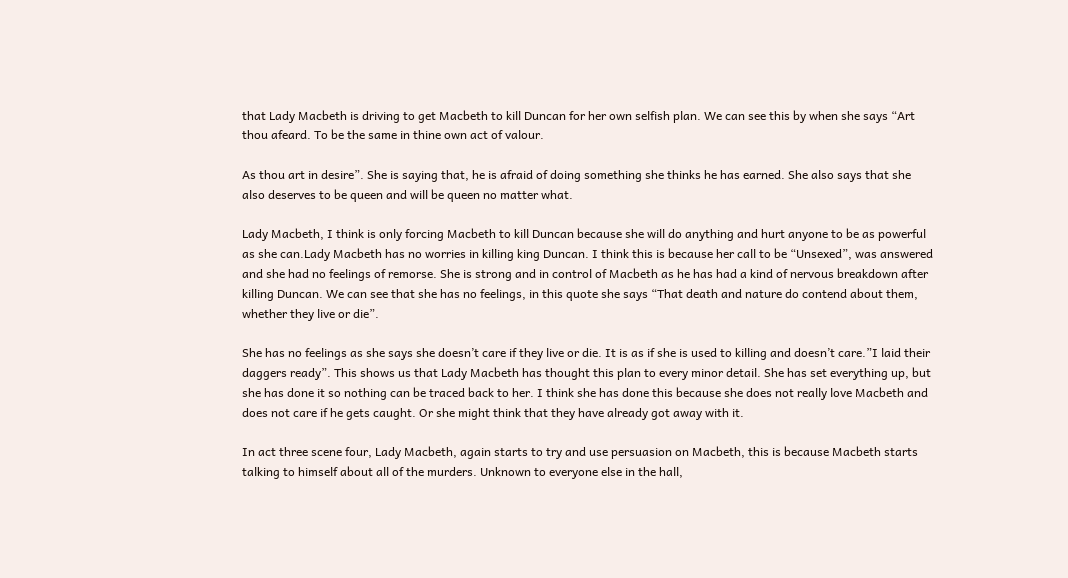that Lady Macbeth is driving to get Macbeth to kill Duncan for her own selfish plan. We can see this by when she says “Art thou afeard. To be the same in thine own act of valour.

As thou art in desire”. She is saying that, he is afraid of doing something she thinks he has earned. She also says that she also deserves to be queen and will be queen no matter what.

Lady Macbeth, I think is only forcing Macbeth to kill Duncan because she will do anything and hurt anyone to be as powerful as she can.Lady Macbeth has no worries in killing king Duncan. I think this is because her call to be “Unsexed”, was answered and she had no feelings of remorse. She is strong and in control of Macbeth as he has had a kind of nervous breakdown after killing Duncan. We can see that she has no feelings, in this quote she says “That death and nature do contend about them, whether they live or die”.

She has no feelings as she says she doesn’t care if they live or die. It is as if she is used to killing and doesn’t care.”I laid their daggers ready”. This shows us that Lady Macbeth has thought this plan to every minor detail. She has set everything up, but she has done it so nothing can be traced back to her. I think she has done this because she does not really love Macbeth and does not care if he gets caught. Or she might think that they have already got away with it.

In act three scene four, Lady Macbeth, again starts to try and use persuasion on Macbeth, this is because Macbeth starts talking to himself about all of the murders. Unknown to everyone else in the hall,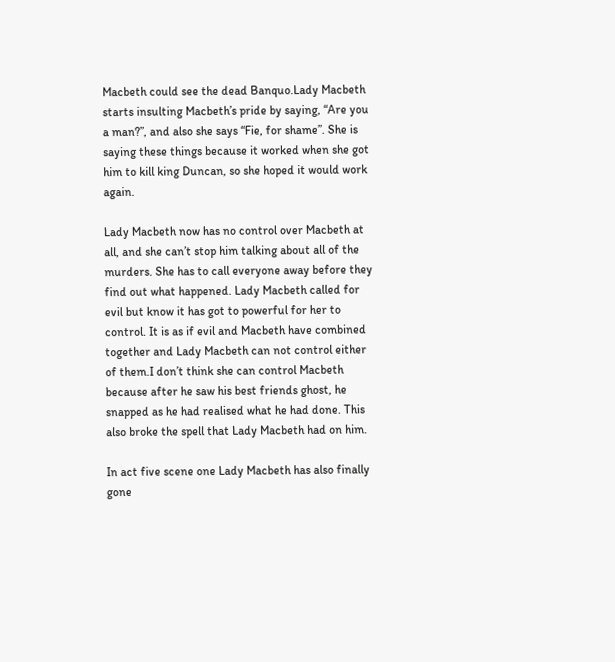Macbeth could see the dead Banquo.Lady Macbeth starts insulting Macbeth’s pride by saying, “Are you a man?”, and also she says “Fie, for shame”. She is saying these things because it worked when she got him to kill king Duncan, so she hoped it would work again.

Lady Macbeth now has no control over Macbeth at all, and she can’t stop him talking about all of the murders. She has to call everyone away before they find out what happened. Lady Macbeth called for evil but know it has got to powerful for her to control. It is as if evil and Macbeth have combined together and Lady Macbeth can not control either of them.I don’t think she can control Macbeth because after he saw his best friends ghost, he snapped as he had realised what he had done. This also broke the spell that Lady Macbeth had on him.

In act five scene one Lady Macbeth has also finally gone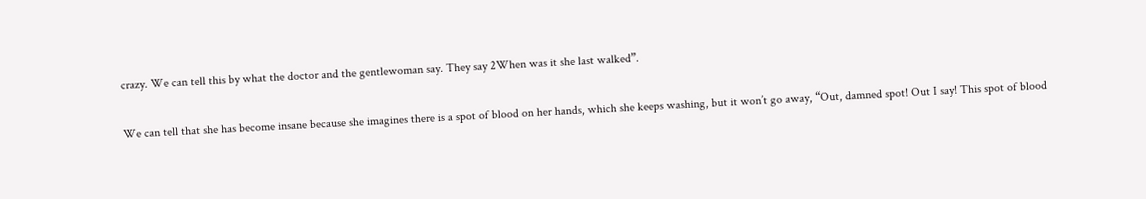crazy. We can tell this by what the doctor and the gentlewoman say. They say 2When was it she last walked”.

We can tell that she has become insane because she imagines there is a spot of blood on her hands, which she keeps washing, but it won’t go away, “Out, damned spot! Out I say! This spot of blood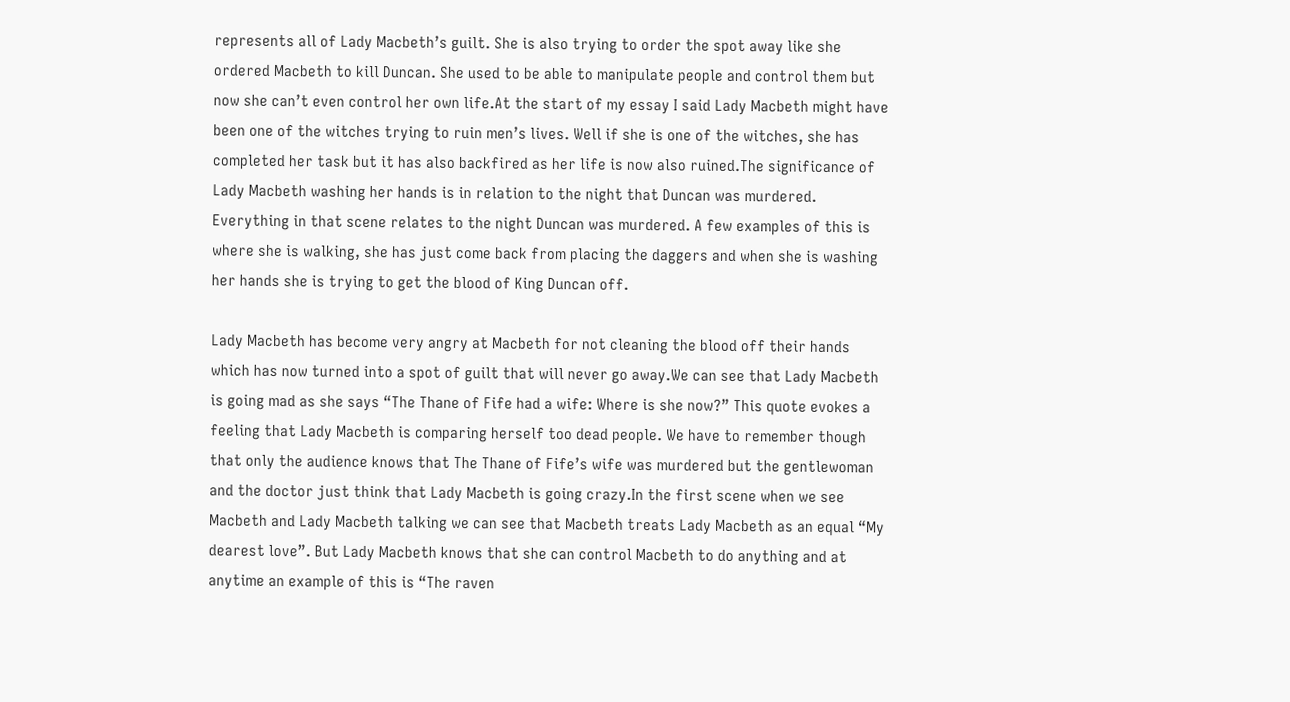represents all of Lady Macbeth’s guilt. She is also trying to order the spot away like she ordered Macbeth to kill Duncan. She used to be able to manipulate people and control them but now she can’t even control her own life.At the start of my essay I said Lady Macbeth might have been one of the witches trying to ruin men’s lives. Well if she is one of the witches, she has completed her task but it has also backfired as her life is now also ruined.The significance of Lady Macbeth washing her hands is in relation to the night that Duncan was murdered. Everything in that scene relates to the night Duncan was murdered. A few examples of this is where she is walking, she has just come back from placing the daggers and when she is washing her hands she is trying to get the blood of King Duncan off.

Lady Macbeth has become very angry at Macbeth for not cleaning the blood off their hands which has now turned into a spot of guilt that will never go away.We can see that Lady Macbeth is going mad as she says “The Thane of Fife had a wife: Where is she now?” This quote evokes a feeling that Lady Macbeth is comparing herself too dead people. We have to remember though that only the audience knows that The Thane of Fife’s wife was murdered but the gentlewoman and the doctor just think that Lady Macbeth is going crazy.In the first scene when we see Macbeth and Lady Macbeth talking we can see that Macbeth treats Lady Macbeth as an equal “My dearest love”. But Lady Macbeth knows that she can control Macbeth to do anything and at anytime an example of this is “The raven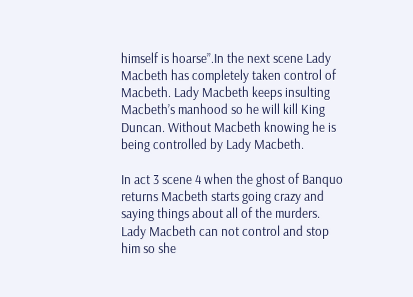himself is hoarse”.In the next scene Lady Macbeth has completely taken control of Macbeth. Lady Macbeth keeps insulting Macbeth’s manhood so he will kill King Duncan. Without Macbeth knowing he is being controlled by Lady Macbeth.

In act 3 scene 4 when the ghost of Banquo returns Macbeth starts going crazy and saying things about all of the murders. Lady Macbeth can not control and stop him so she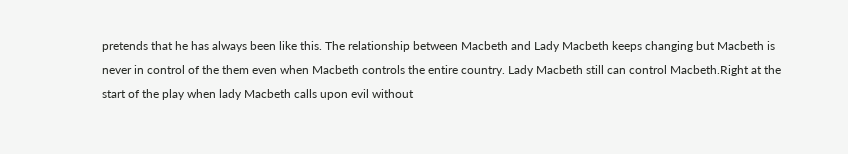pretends that he has always been like this. The relationship between Macbeth and Lady Macbeth keeps changing but Macbeth is never in control of the them even when Macbeth controls the entire country. Lady Macbeth still can control Macbeth.Right at the start of the play when lady Macbeth calls upon evil without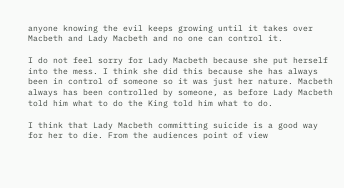anyone knowing the evil keeps growing until it takes over Macbeth and Lady Macbeth and no one can control it.

I do not feel sorry for Lady Macbeth because she put herself into the mess. I think she did this because she has always been in control of someone so it was just her nature. Macbeth always has been controlled by someone, as before Lady Macbeth told him what to do the King told him what to do.

I think that Lady Macbeth committing suicide is a good way for her to die. From the audiences point of view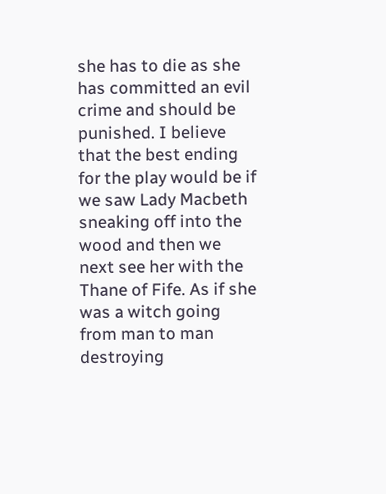she has to die as she has committed an evil crime and should be punished. I believe that the best ending for the play would be if we saw Lady Macbeth sneaking off into the wood and then we next see her with the Thane of Fife. As if she was a witch going from man to man destroying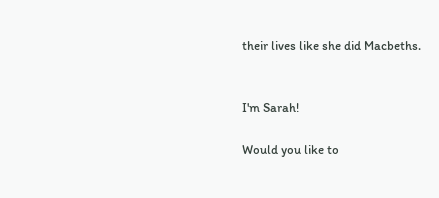their lives like she did Macbeths.


I'm Sarah!

Would you like to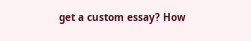get a custom essay? How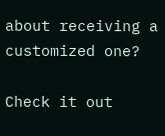about receiving a customized one?

Check it out